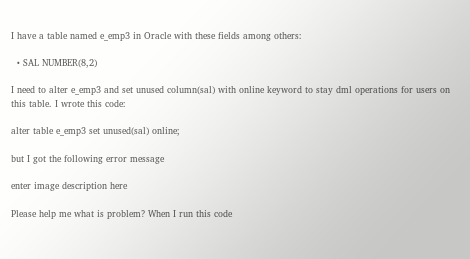I have a table named e_emp3 in Oracle with these fields among others:

  • SAL NUMBER(8,2)

I need to alter e_emp3 and set unused column(sal) with online keyword to stay dml operations for users on this table. I wrote this code:

alter table e_emp3 set unused(sal) online;

but I got the following error message

enter image description here

Please help me what is problem? When I run this code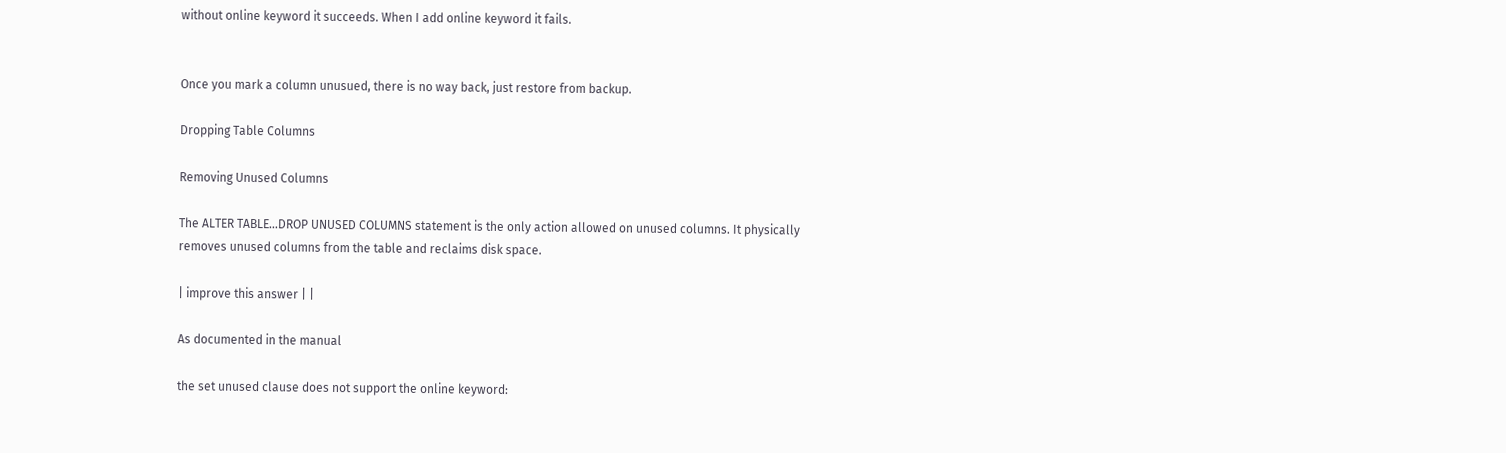without online keyword it succeeds. When I add online keyword it fails.


Once you mark a column unusued, there is no way back, just restore from backup.

Dropping Table Columns

Removing Unused Columns

The ALTER TABLE...DROP UNUSED COLUMNS statement is the only action allowed on unused columns. It physically removes unused columns from the table and reclaims disk space.

| improve this answer | |

As documented in the manual

the set unused clause does not support the online keyword: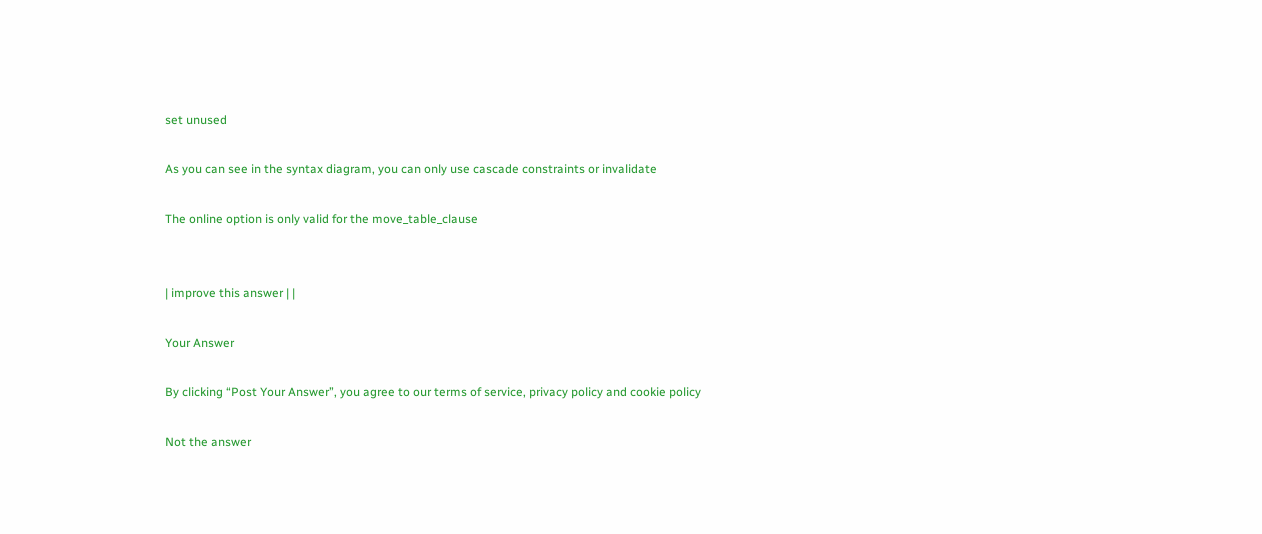set unused

As you can see in the syntax diagram, you can only use cascade constraints or invalidate

The online option is only valid for the move_table_clause


| improve this answer | |

Your Answer

By clicking “Post Your Answer”, you agree to our terms of service, privacy policy and cookie policy

Not the answer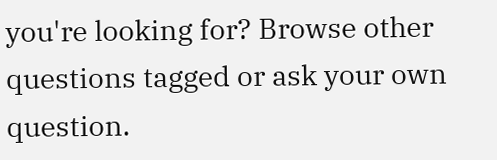you're looking for? Browse other questions tagged or ask your own question.